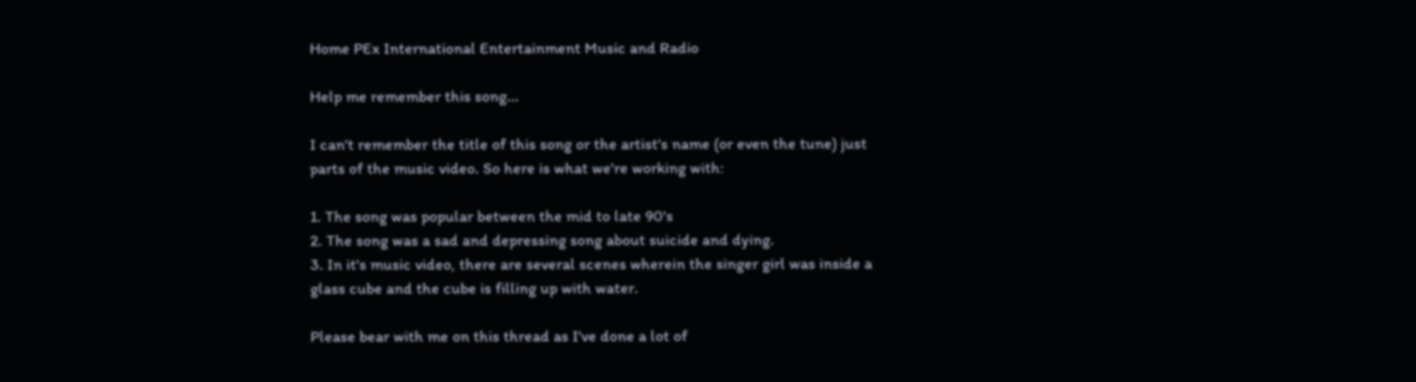Home PEx International Entertainment Music and Radio

Help me remember this song...

I can't remember the title of this song or the artist's name (or even the tune) just parts of the music video. So here is what we're working with:

1. The song was popular between the mid to late 90's
2. The song was a sad and depressing song about suicide and dying.
3. In it's music video, there are several scenes wherein the singer girl was inside a glass cube and the cube is filling up with water.

Please bear with me on this thread as I've done a lot of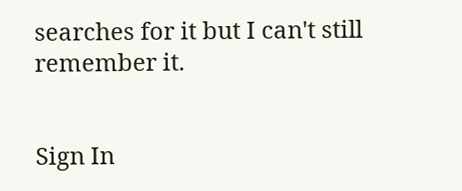searches for it but I can't still remember it.


Sign In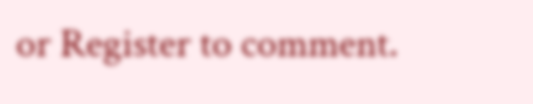or Register to comment.